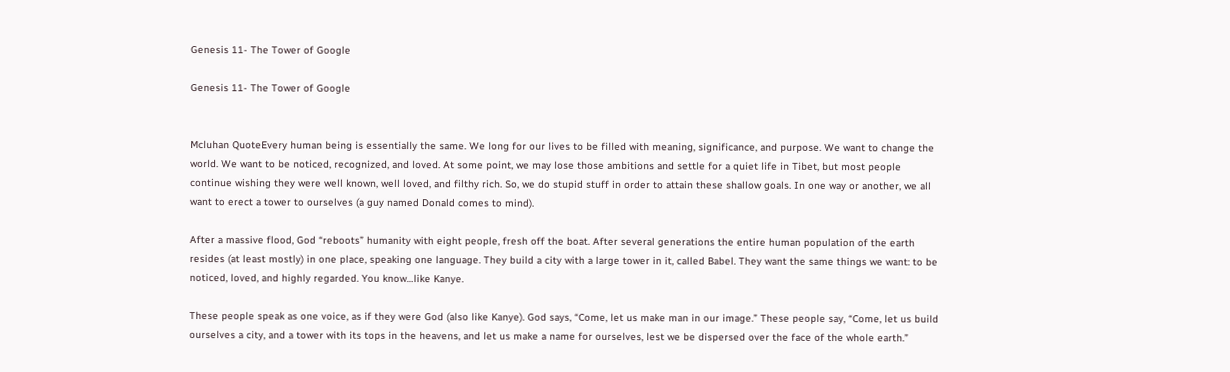Genesis 11- The Tower of Google

Genesis 11- The Tower of Google


Mcluhan QuoteEvery human being is essentially the same. We long for our lives to be filled with meaning, significance, and purpose. We want to change the world. We want to be noticed, recognized, and loved. At some point, we may lose those ambitions and settle for a quiet life in Tibet, but most people continue wishing they were well known, well loved, and filthy rich. So, we do stupid stuff in order to attain these shallow goals. In one way or another, we all want to erect a tower to ourselves (a guy named Donald comes to mind).

After a massive flood, God “reboots” humanity with eight people, fresh off the boat. After several generations the entire human population of the earth resides (at least mostly) in one place, speaking one language. They build a city with a large tower in it, called Babel. They want the same things we want: to be noticed, loved, and highly regarded. You know…like Kanye.

These people speak as one voice, as if they were God (also like Kanye). God says, “Come, let us make man in our image.” These people say, “Come, let us build ourselves a city, and a tower with its tops in the heavens, and let us make a name for ourselves, lest we be dispersed over the face of the whole earth.”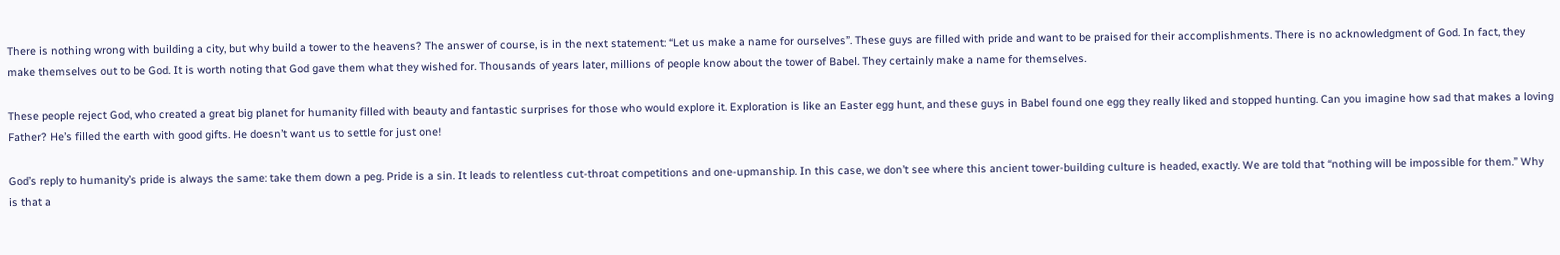There is nothing wrong with building a city, but why build a tower to the heavens? The answer of course, is in the next statement: “Let us make a name for ourselves”. These guys are filled with pride and want to be praised for their accomplishments. There is no acknowledgment of God. In fact, they make themselves out to be God. It is worth noting that God gave them what they wished for. Thousands of years later, millions of people know about the tower of Babel. They certainly make a name for themselves.

These people reject God, who created a great big planet for humanity filled with beauty and fantastic surprises for those who would explore it. Exploration is like an Easter egg hunt, and these guys in Babel found one egg they really liked and stopped hunting. Can you imagine how sad that makes a loving Father? He’s filled the earth with good gifts. He doesn’t want us to settle for just one!

God’s reply to humanity’s pride is always the same: take them down a peg. Pride is a sin. It leads to relentless cut-throat competitions and one-upmanship. In this case, we don’t see where this ancient tower-building culture is headed, exactly. We are told that “nothing will be impossible for them.” Why is that a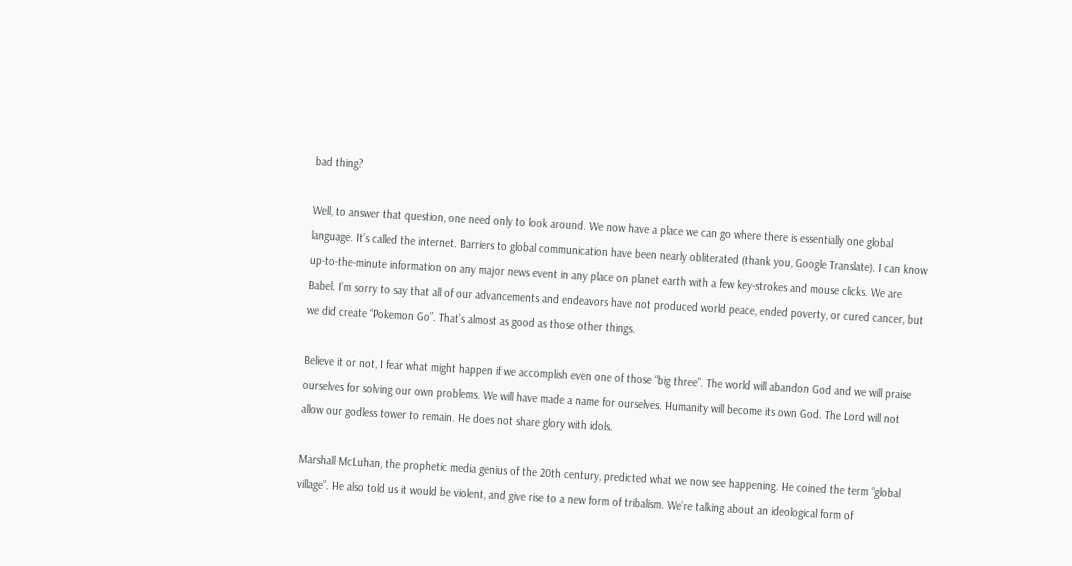bad thing?

Well, to answer that question, one need only to look around. We now have a place we can go where there is essentially one global language. It’s called the internet. Barriers to global communication have been nearly obliterated (thank you, Google Translate). I can know up-to-the-minute information on any major news event in any place on planet earth with a few key-strokes and mouse clicks. We are Babel. I’m sorry to say that all of our advancements and endeavors have not produced world peace, ended poverty, or cured cancer, but we did create “Pokemon Go”. That’s almost as good as those other things.

Believe it or not, I fear what might happen if we accomplish even one of those “big three”. The world will abandon God and we will praise ourselves for solving our own problems. We will have made a name for ourselves. Humanity will become its own God. The Lord will not allow our godless tower to remain. He does not share glory with idols.

Marshall McLuhan, the prophetic media genius of the 20th century, predicted what we now see happening. He coined the term “global village”. He also told us it would be violent, and give rise to a new form of tribalism. We’re talking about an ideological form of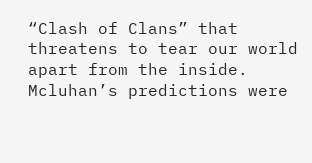“Clash of Clans” that threatens to tear our world apart from the inside. Mcluhan’s predictions were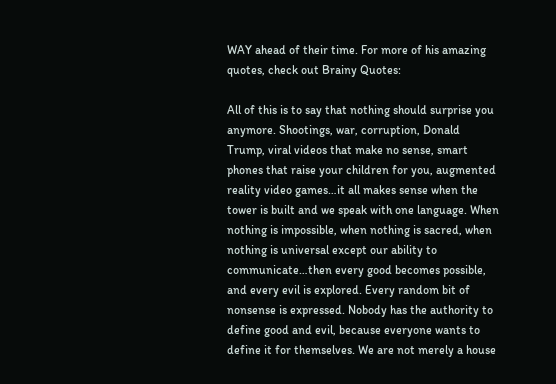WAY ahead of their time. For more of his amazing quotes, check out Brainy Quotes:

All of this is to say that nothing should surprise you anymore. Shootings, war, corruption, Donald Trump, viral videos that make no sense, smart phones that raise your children for you, augmented reality video games…it all makes sense when the tower is built and we speak with one language. When nothing is impossible, when nothing is sacred, when nothing is universal except our ability to communicate…then every good becomes possible, and every evil is explored. Every random bit of nonsense is expressed. Nobody has the authority to define good and evil, because everyone wants to define it for themselves. We are not merely a house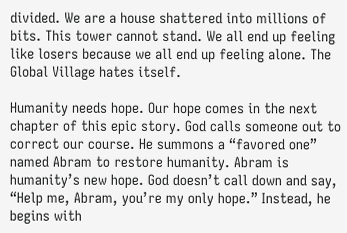divided. We are a house shattered into millions of bits. This tower cannot stand. We all end up feeling like losers because we all end up feeling alone. The Global Village hates itself.

Humanity needs hope. Our hope comes in the next chapter of this epic story. God calls someone out to correct our course. He summons a “favored one” named Abram to restore humanity. Abram is humanity’s new hope. God doesn’t call down and say, “Help me, Abram, you’re my only hope.” Instead, he begins with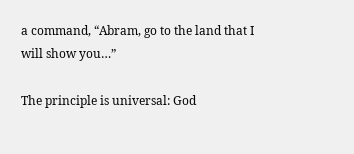a command, “Abram, go to the land that I will show you…”

The principle is universal: God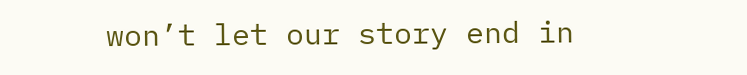won’t let our story end in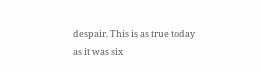despair. This is as true today as it was six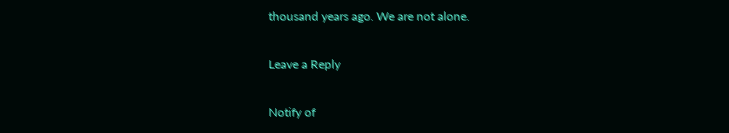thousand years ago. We are not alone.

Leave a Reply

Notify of